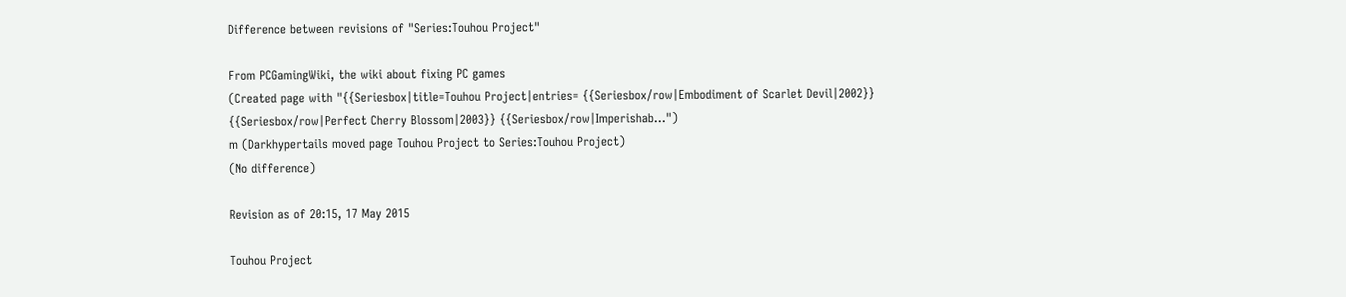Difference between revisions of "Series:Touhou Project"

From PCGamingWiki, the wiki about fixing PC games
(Created page with "{{Seriesbox|title=Touhou Project|entries= {{Seriesbox/row|Embodiment of Scarlet Devil|2002}} {{Seriesbox/row|Perfect Cherry Blossom|2003}} {{Seriesbox/row|Imperishab...")
m (Darkhypertails moved page Touhou Project to Series:Touhou Project)
(No difference)

Revision as of 20:15, 17 May 2015

Touhou Project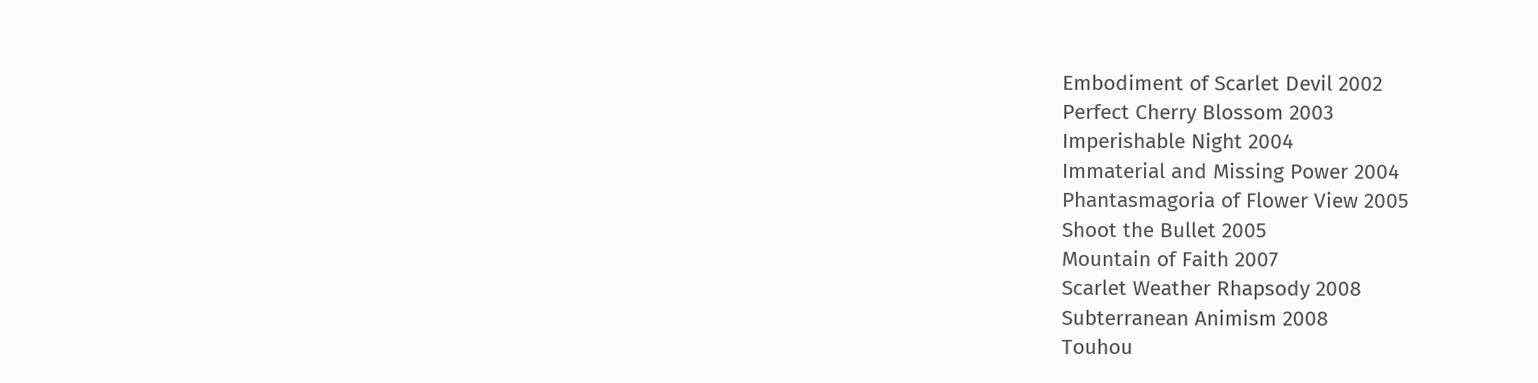Embodiment of Scarlet Devil 2002
Perfect Cherry Blossom 2003
Imperishable Night 2004
Immaterial and Missing Power 2004
Phantasmagoria of Flower View 2005
Shoot the Bullet 2005
Mountain of Faith 2007
Scarlet Weather Rhapsody 2008
Subterranean Animism 2008
Touhou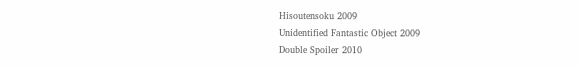Hisoutensoku 2009
Unidentified Fantastic Object 2009
Double Spoiler 2010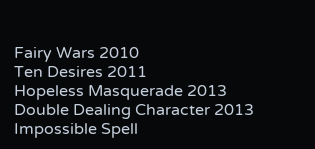Fairy Wars 2010
Ten Desires 2011
Hopeless Masquerade 2013
Double Dealing Character 2013
Impossible Spell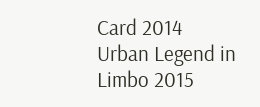Card 2014
Urban Legend in Limbo 2015